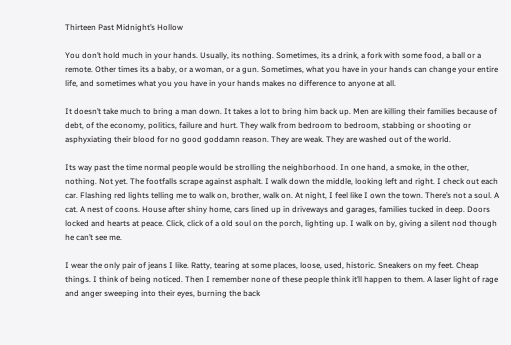Thirteen Past Midnight’s Hollow

You don’t hold much in your hands. Usually, its nothing. Sometimes, its a drink, a fork with some food, a ball or a remote. Other times its a baby, or a woman, or a gun. Sometimes, what you have in your hands can change your entire life, and sometimes what you you have in your hands makes no difference to anyone at all.

It doesn’t take much to bring a man down. It takes a lot to bring him back up. Men are killing their families because of debt, of the economy, politics, failure and hurt. They walk from bedroom to bedroom, stabbing or shooting or asphyxiating their blood for no good goddamn reason. They are weak. They are washed out of the world.

Its way past the time normal people would be strolling the neighborhood. In one hand, a smoke, in the other, nothing. Not yet. The footfalls scrape against asphalt. I walk down the middle, looking left and right. I check out each car. Flashing red lights telling me to walk on, brother, walk on. At night, I feel like I own the town. There’s not a soul. A cat. A nest of coons. House after shiny home, cars lined up in driveways and garages, families tucked in deep. Doors locked and hearts at peace. Click, click of a old soul on the porch, lighting up. I walk on by, giving a silent nod though he can’t see me.

I wear the only pair of jeans I like. Ratty, tearing at some places, loose, used, historic. Sneakers on my feet. Cheap things. I think of being noticed. Then I remember none of these people think it’ll happen to them. A laser light of rage and anger sweeping into their eyes, burning the back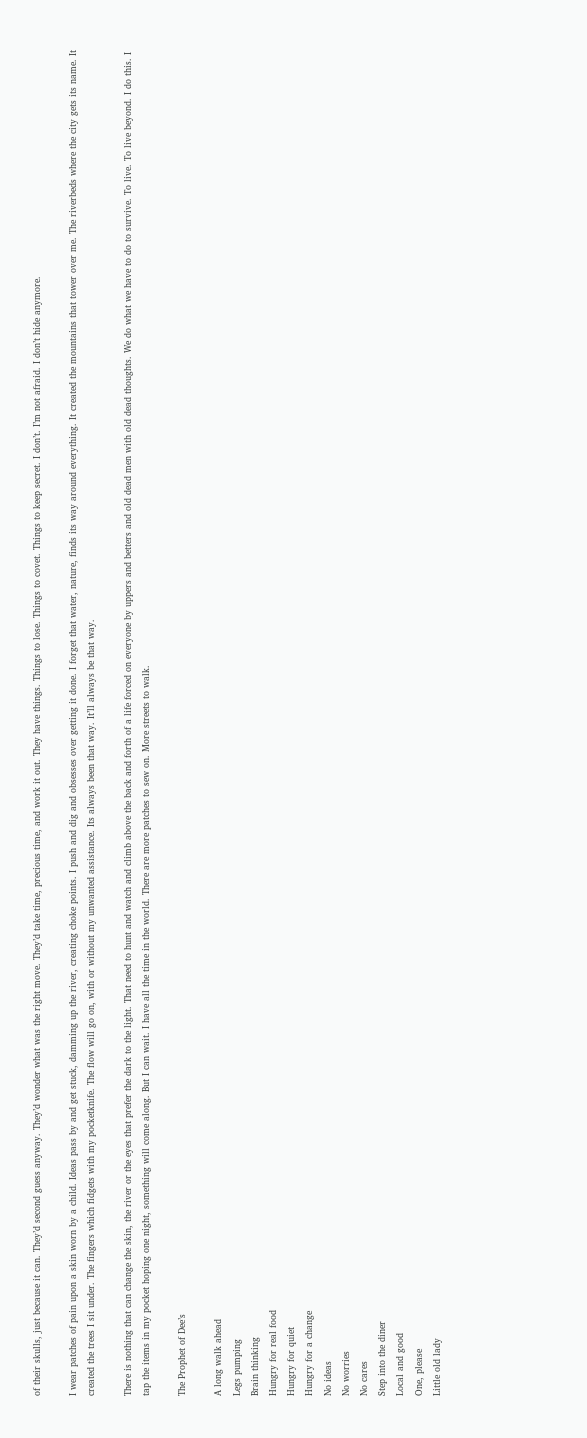of their skulls, just because it can. They’d second guess anyway. They’d wonder what was the right move. They’d take time, precious time, and work it out. They have things. Things to lose. Things to covet. Things to keep secret. I don’t. I’m not afraid. I don’t hide anymore.

I wear patches of pain upon a skin worn by a child. Ideas pass by and get stuck, damming up the river, creating choke points. I push and dig and obsesses over getting it done. I forget that water, nature, finds its way around everything. It created the mountains that tower over me. The riverbeds where the city gets its name. It created the trees I sit under. The fingers which fidgets with my pocketknife. The flow will go on, with or without my unwanted assistance. Its always been that way. It’ll always be that way.

There is nothing that can change the skin, the river or the eyes that prefer the dark to the light. That need to hunt and watch and climb above the back and forth of a life forced on everyone by uppers and betters and old dead men with old dead thoughts. We do what we have to do to survive. To live. To live beyond. I do this. I tap the items in my pocket hoping one night, something will come along. But I can wait. I have all the time in the world. There are more patches to sew on. More streets to walk.

The Prophet of Dee’s

A long walk ahead
Legs pumping
Brain thinking
Hungry for real food
Hungry for quiet
Hungry for a change
No ideas
No worries
No cares
Step into the diner
Local and good
One, please
Little old lady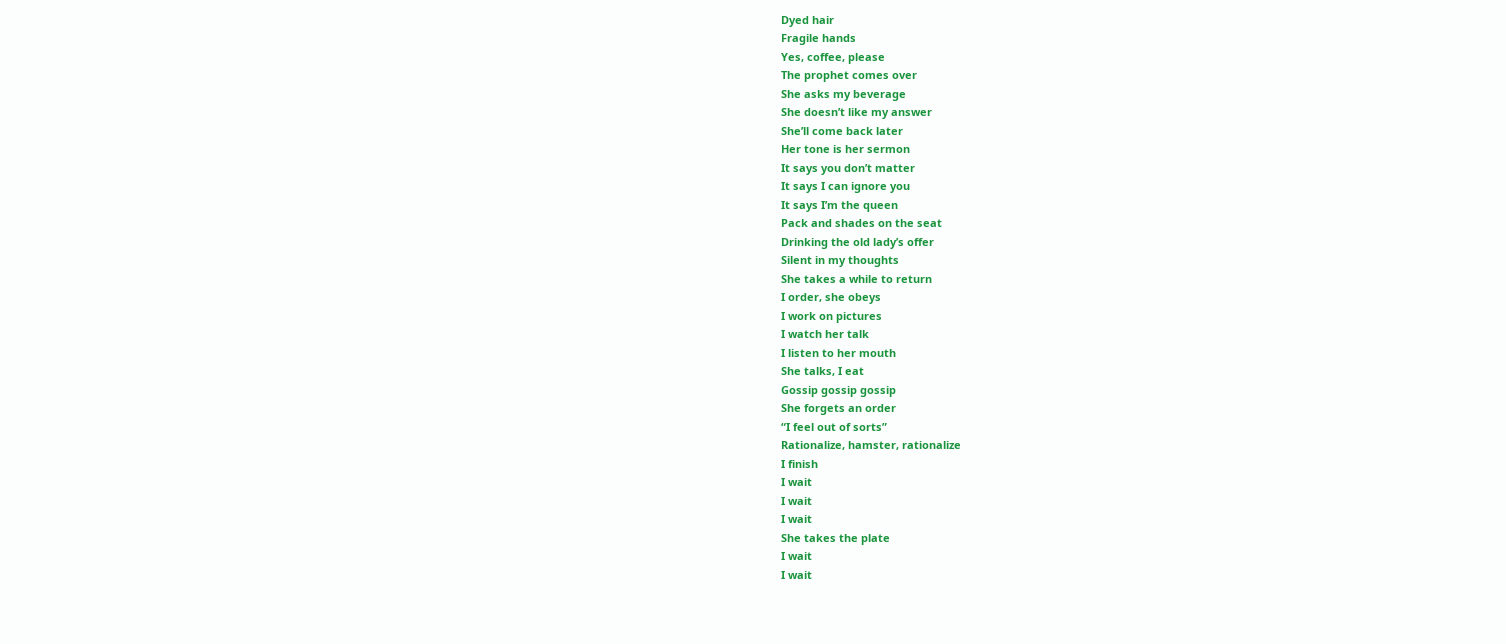Dyed hair
Fragile hands
Yes, coffee, please
The prophet comes over
She asks my beverage
She doesn’t like my answer
She’ll come back later
Her tone is her sermon
It says you don’t matter
It says I can ignore you
It says I’m the queen
Pack and shades on the seat
Drinking the old lady’s offer
Silent in my thoughts
She takes a while to return
I order, she obeys
I work on pictures
I watch her talk
I listen to her mouth
She talks, I eat
Gossip gossip gossip
She forgets an order
“I feel out of sorts”
Rationalize, hamster, rationalize
I finish
I wait
I wait
I wait
She takes the plate
I wait
I wait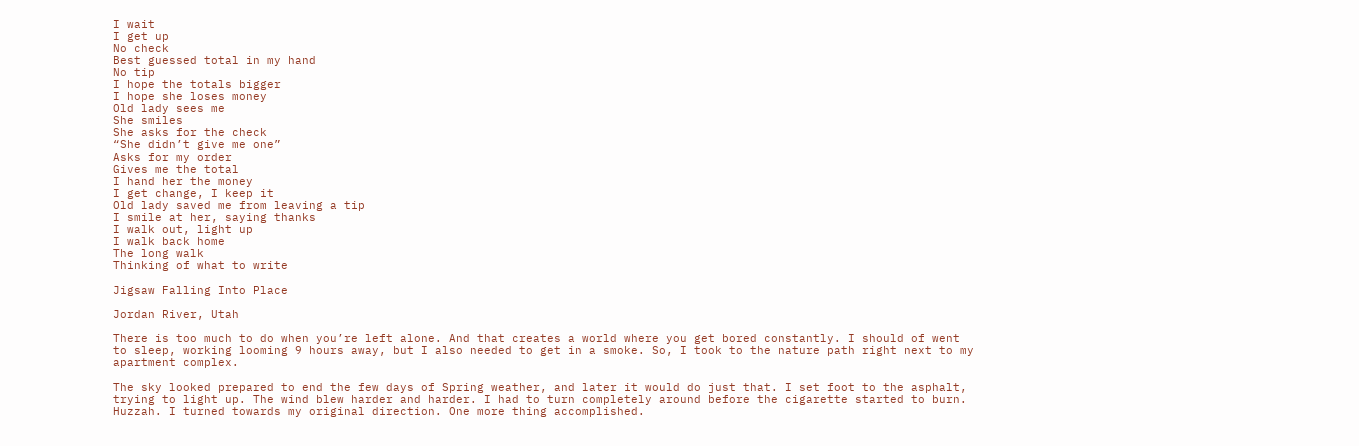I wait
I get up
No check
Best guessed total in my hand
No tip
I hope the totals bigger
I hope she loses money
Old lady sees me
She smiles
She asks for the check
“She didn’t give me one”
Asks for my order
Gives me the total
I hand her the money
I get change, I keep it
Old lady saved me from leaving a tip
I smile at her, saying thanks
I walk out, light up
I walk back home
The long walk
Thinking of what to write

Jigsaw Falling Into Place

Jordan River, Utah

There is too much to do when you’re left alone. And that creates a world where you get bored constantly. I should of went to sleep, working looming 9 hours away, but I also needed to get in a smoke. So, I took to the nature path right next to my apartment complex.

The sky looked prepared to end the few days of Spring weather, and later it would do just that. I set foot to the asphalt, trying to light up. The wind blew harder and harder. I had to turn completely around before the cigarette started to burn. Huzzah. I turned towards my original direction. One more thing accomplished.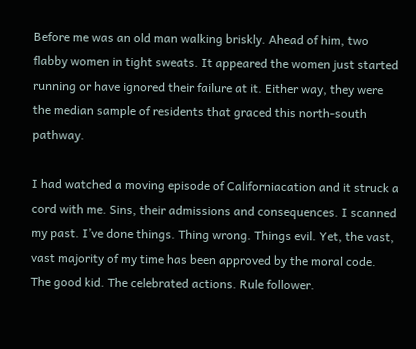Before me was an old man walking briskly. Ahead of him, two flabby women in tight sweats. It appeared the women just started running or have ignored their failure at it. Either way, they were the median sample of residents that graced this north-south pathway.

I had watched a moving episode of Californiacation and it struck a cord with me. Sins, their admissions and consequences. I scanned my past. I’ve done things. Thing wrong. Things evil. Yet, the vast, vast majority of my time has been approved by the moral code. The good kid. The celebrated actions. Rule follower.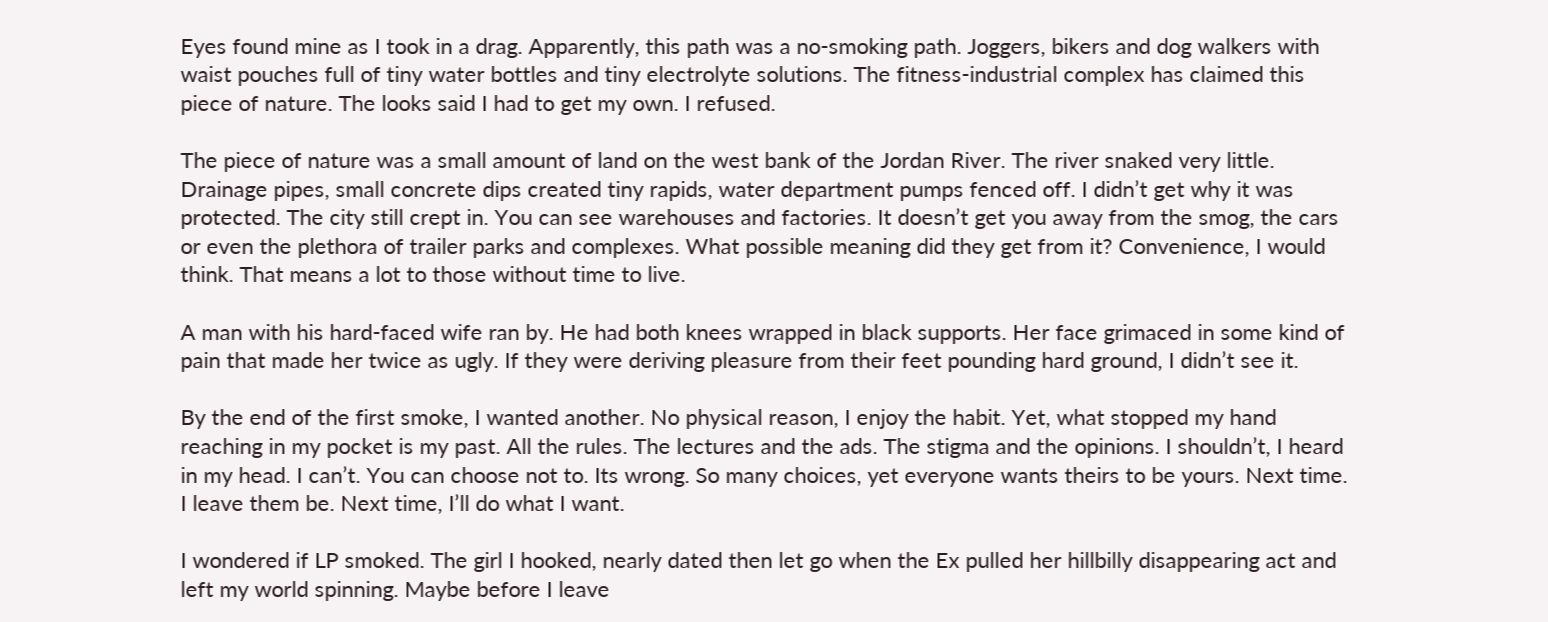Eyes found mine as I took in a drag. Apparently, this path was a no-smoking path. Joggers, bikers and dog walkers with waist pouches full of tiny water bottles and tiny electrolyte solutions. The fitness-industrial complex has claimed this piece of nature. The looks said I had to get my own. I refused.

The piece of nature was a small amount of land on the west bank of the Jordan River. The river snaked very little. Drainage pipes, small concrete dips created tiny rapids, water department pumps fenced off. I didn’t get why it was protected. The city still crept in. You can see warehouses and factories. It doesn’t get you away from the smog, the cars or even the plethora of trailer parks and complexes. What possible meaning did they get from it? Convenience, I would think. That means a lot to those without time to live.

A man with his hard-faced wife ran by. He had both knees wrapped in black supports. Her face grimaced in some kind of pain that made her twice as ugly. If they were deriving pleasure from their feet pounding hard ground, I didn’t see it.

By the end of the first smoke, I wanted another. No physical reason, I enjoy the habit. Yet, what stopped my hand reaching in my pocket is my past. All the rules. The lectures and the ads. The stigma and the opinions. I shouldn’t, I heard in my head. I can’t. You can choose not to. Its wrong. So many choices, yet everyone wants theirs to be yours. Next time. I leave them be. Next time, I’ll do what I want.

I wondered if LP smoked. The girl I hooked, nearly dated then let go when the Ex pulled her hillbilly disappearing act and left my world spinning. Maybe before I leave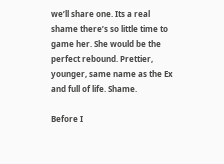we’ll share one. Its a real shame there’s so little time to game her. She would be the perfect rebound. Prettier, younger, same name as the Ex and full of life. Shame.

Before I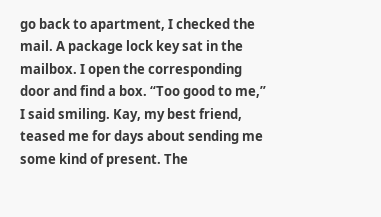go back to apartment, I checked the mail. A package lock key sat in the mailbox. I open the corresponding door and find a box. “Too good to me,” I said smiling. Kay, my best friend, teased me for days about sending me some kind of present. The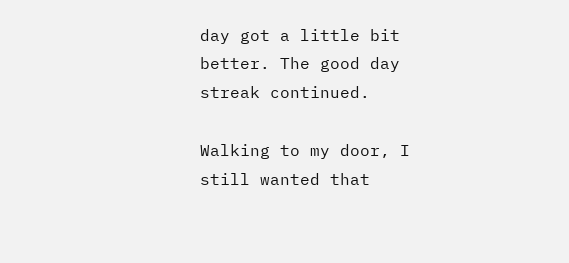day got a little bit better. The good day streak continued.

Walking to my door, I still wanted that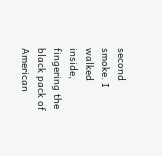second smoke. I walked inside, fingering the black pack of American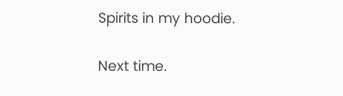Spirits in my hoodie.

Next time.